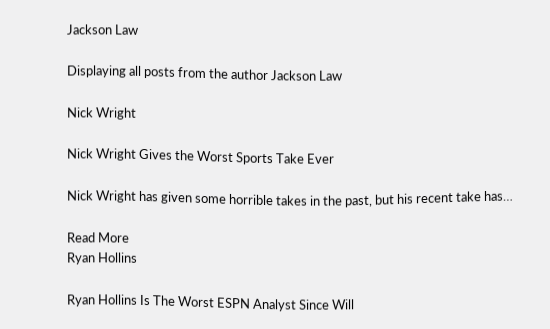Jackson Law

Displaying all posts from the author Jackson Law

Nick Wright

Nick Wright Gives the Worst Sports Take Ever

Nick Wright has given some horrible takes in the past, but his recent take has…

Read More
Ryan Hollins

Ryan Hollins Is The Worst ESPN Analyst Since Will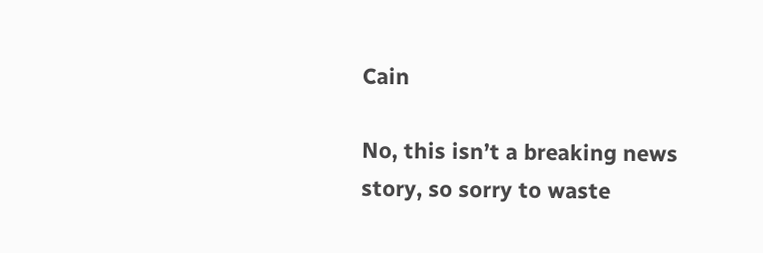Cain

No, this isn’t a breaking news story, so sorry to waste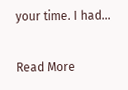your time. I had…

Read More